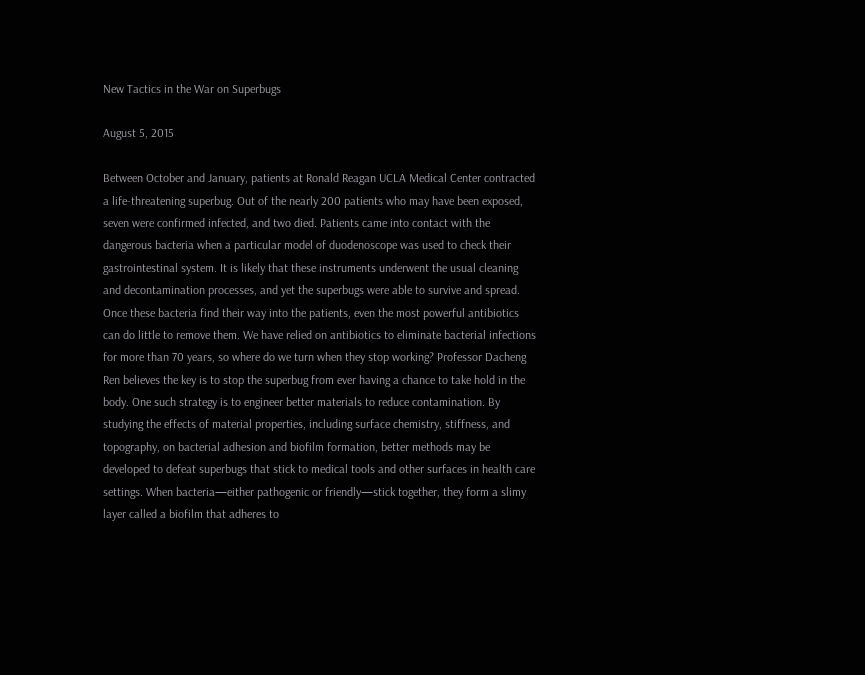New Tactics in the War on Superbugs

August 5, 2015

Between October and January, patients at Ronald Reagan UCLA Medical Center contracted a life-threatening superbug. Out of the nearly 200 patients who may have been exposed, seven were confirmed infected, and two died. Patients came into contact with the dangerous bacteria when a particular model of duodenoscope was used to check their gastrointestinal system. It is likely that these instruments underwent the usual cleaning and decontamination processes, and yet the superbugs were able to survive and spread. Once these bacteria find their way into the patients, even the most powerful antibiotics can do little to remove them. We have relied on antibiotics to eliminate bacterial infections for more than 70 years, so where do we turn when they stop working? Professor Dacheng Ren believes the key is to stop the superbug from ever having a chance to take hold in the body. One such strategy is to engineer better materials to reduce contamination. By studying the effects of material properties, including surface chemistry, stiffness, and topography, on bacterial adhesion and biofilm formation, better methods may be developed to defeat superbugs that stick to medical tools and other surfaces in health care settings. When bacteria—either pathogenic or friendly—stick together, they form a slimy layer called a biofilm that adheres to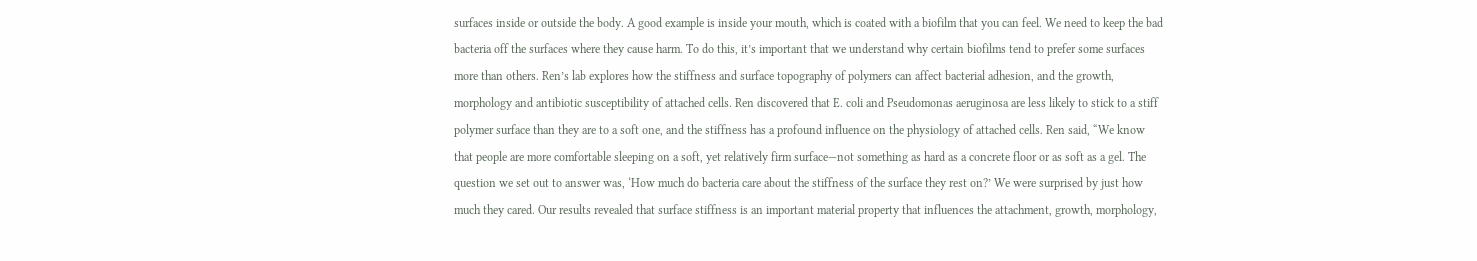surfaces inside or outside the body. A good example is inside your mouth, which is coated with a biofilm that you can feel. We need to keep the bad bacteria off the surfaces where they cause harm. To do this, it’s important that we understand why certain biofilms tend to prefer some surfaces more than others. Ren’s lab explores how the stiffness and surface topography of polymers can affect bacterial adhesion, and the growth, morphology and antibiotic susceptibility of attached cells. Ren discovered that E. coli and Pseudomonas aeruginosa are less likely to stick to a stiff polymer surface than they are to a soft one, and the stiffness has a profound influence on the physiology of attached cells. Ren said, “We know that people are more comfortable sleeping on a soft, yet relatively firm surface—not something as hard as a concrete floor or as soft as a gel. The question we set out to answer was, ‘How much do bacteria care about the stiffness of the surface they rest on?’ We were surprised by just how much they cared. Our results revealed that surface stiffness is an important material property that influences the attachment, growth, morphology,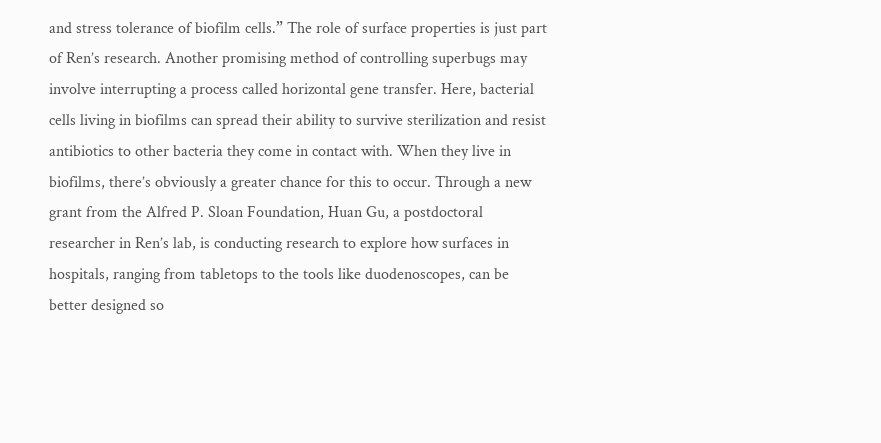and stress tolerance of biofilm cells.” The role of surface properties is just part of Ren’s research. Another promising method of controlling superbugs may involve interrupting a process called horizontal gene transfer. Here, bacterial cells living in biofilms can spread their ability to survive sterilization and resist antibiotics to other bacteria they come in contact with. When they live in biofilms, there’s obviously a greater chance for this to occur. Through a new grant from the Alfred P. Sloan Foundation, Huan Gu, a postdoctoral researcher in Ren’s lab, is conducting research to explore how surfaces in hospitals, ranging from tabletops to the tools like duodenoscopes, can be better designed so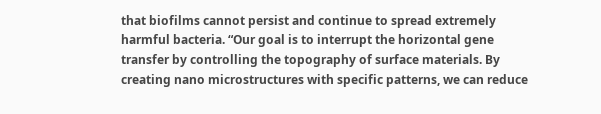that biofilms cannot persist and continue to spread extremely harmful bacteria. “Our goal is to interrupt the horizontal gene transfer by controlling the topography of surface materials. By creating nano microstructures with specific patterns, we can reduce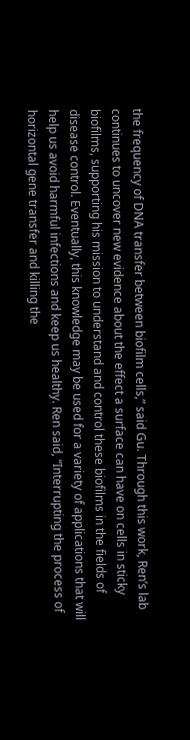the frequency of DNA transfer between biofilm cells,” said Gu. Through this work, Ren’s lab continues to uncover new evidence about the effect a surface can have on cells in sticky biofilms, supporting his mission to understand and control these biofilms in the fields of disease control. Eventually, this knowledge may be used for a variety of applications that will help us avoid harmful infections and keep us healthy. Ren said, “Interrupting the process of horizontal gene transfer and killing the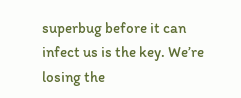superbug before it can infect us is the key. We’re losing the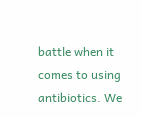battle when it comes to using antibiotics. We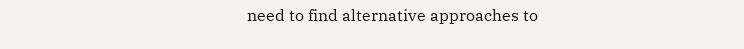need to find alternative approaches to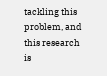tackling this problem, and this research is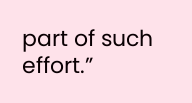part of such effort.”